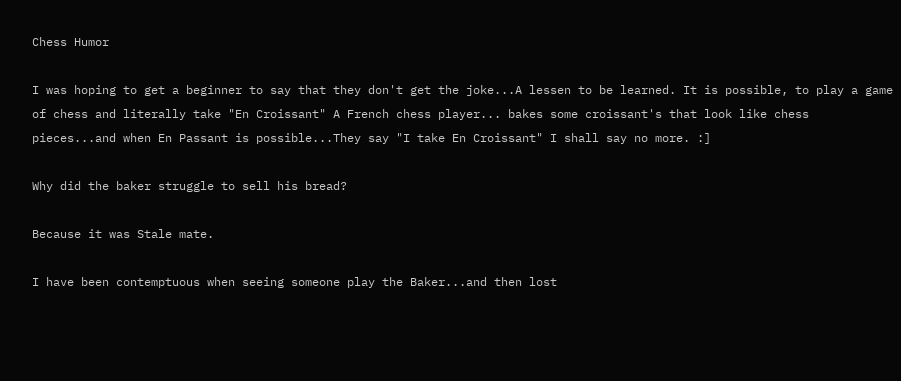Chess Humor

I was hoping to get a beginner to say that they don't get the joke...A lessen to be learned. It is possible, to play a game of chess and literally take "En Croissant" A French chess player... bakes some croissant's that look like chess pieces...and when En Passant is possible...They say "I take En Croissant" I shall say no more. :]

Why did the baker struggle to sell his bread?

Because it was Stale mate.

I have been contemptuous when seeing someone play the Baker...and then lost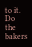to it. Do the bakers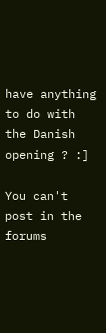have anything to do with the Danish opening ? :]

You can't post in the forums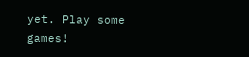yet. Play some games!